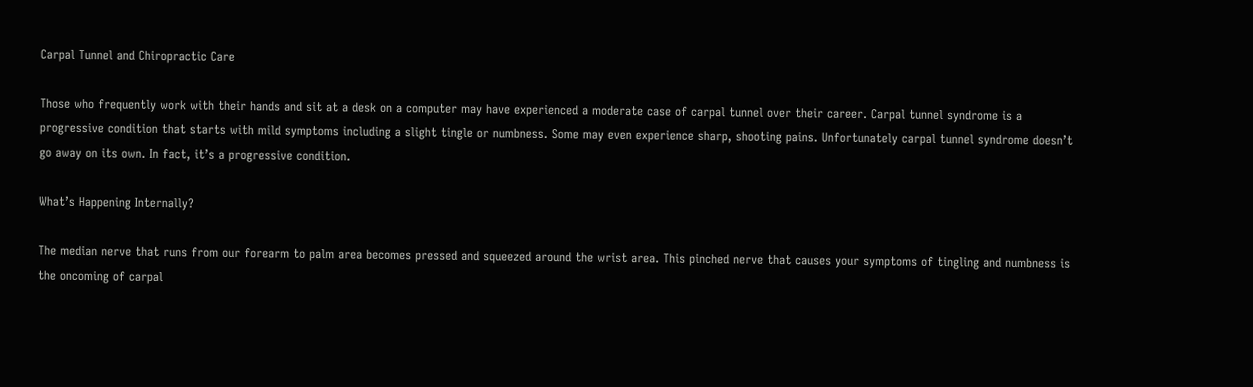Carpal Tunnel and Chiropractic Care

Those who frequently work with their hands and sit at a desk on a computer may have experienced a moderate case of carpal tunnel over their career. Carpal tunnel syndrome is a progressive condition that starts with mild symptoms including a slight tingle or numbness. Some may even experience sharp, shooting pains. Unfortunately carpal tunnel syndrome doesn’t go away on its own. In fact, it’s a progressive condition.

What’s Happening Internally?

The median nerve that runs from our forearm to palm area becomes pressed and squeezed around the wrist area. This pinched nerve that causes your symptoms of tingling and numbness is the oncoming of carpal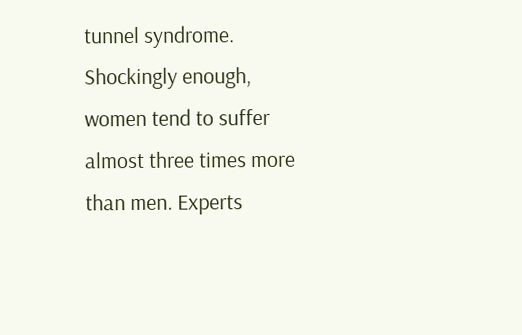tunnel syndrome. Shockingly enough, women tend to suffer almost three times more than men. Experts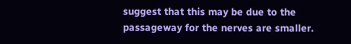suggest that this may be due to the passageway for the nerves are smaller.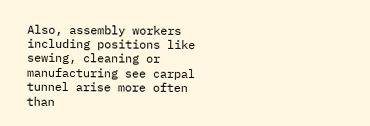Also, assembly workers including positions like sewing, cleaning or manufacturing see carpal tunnel arise more often than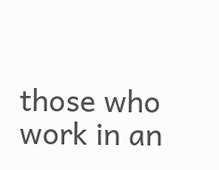those who work in an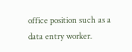office position such as a data entry worker.